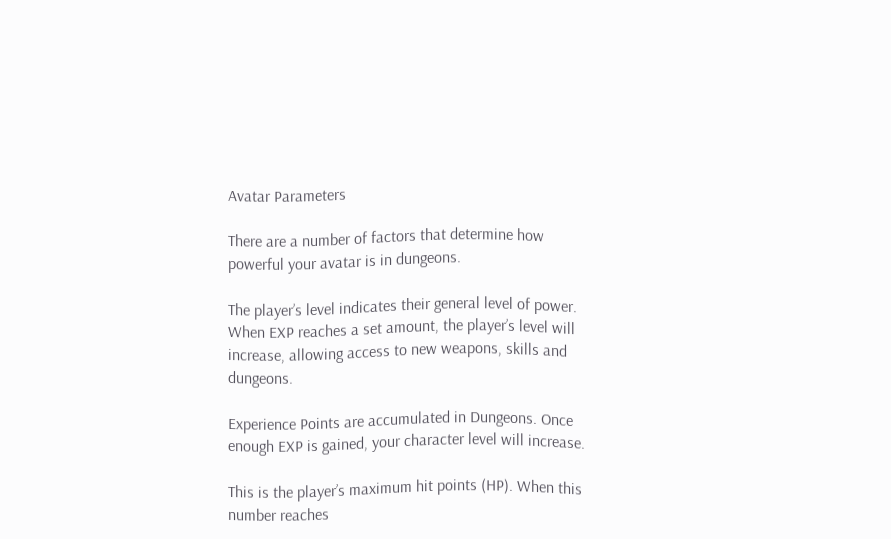Avatar Parameters

There are a number of factors that determine how powerful your avatar is in dungeons.

The player’s level indicates their general level of power. When EXP reaches a set amount, the player’s level will increase, allowing access to new weapons, skills and dungeons.

Experience Points are accumulated in Dungeons. Once enough EXP is gained, your character level will increase.

This is the player’s maximum hit points (HP). When this number reaches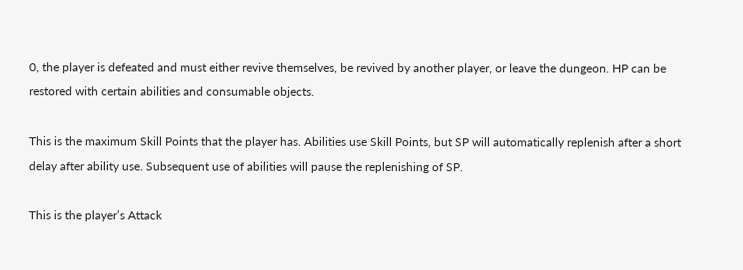0, the player is defeated and must either revive themselves, be revived by another player, or leave the dungeon. HP can be restored with certain abilities and consumable objects.

This is the maximum Skill Points that the player has. Abilities use Skill Points, but SP will automatically replenish after a short delay after ability use. Subsequent use of abilities will pause the replenishing of SP.

This is the player’s Attack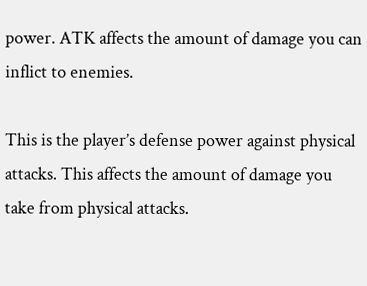power. ATK affects the amount of damage you can inflict to enemies.

This is the player’s defense power against physical attacks. This affects the amount of damage you take from physical attacks.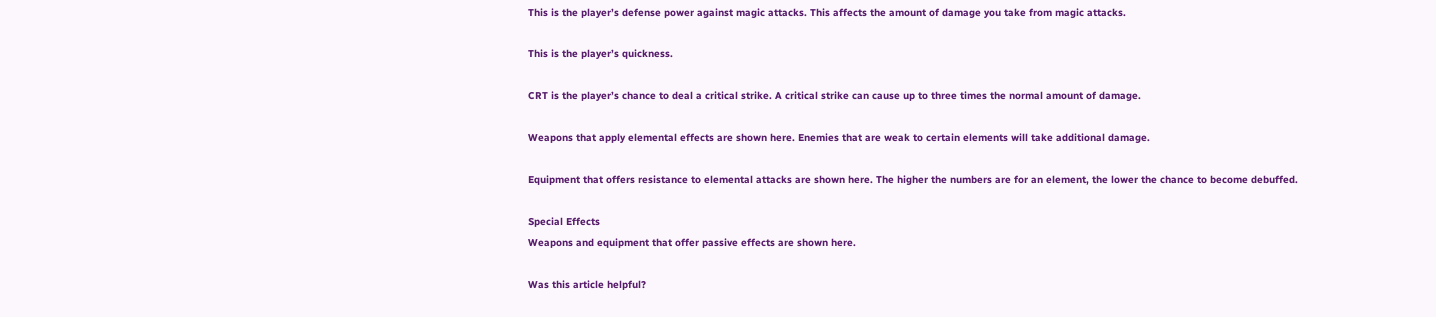This is the player’s defense power against magic attacks. This affects the amount of damage you take from magic attacks.

This is the player’s quickness.

CRT is the player’s chance to deal a critical strike. A critical strike can cause up to three times the normal amount of damage.

Weapons that apply elemental effects are shown here. Enemies that are weak to certain elements will take additional damage.

Equipment that offers resistance to elemental attacks are shown here. The higher the numbers are for an element, the lower the chance to become debuffed.

Special Effects
Weapons and equipment that offer passive effects are shown here.

Was this article helpful?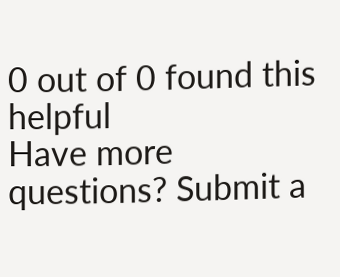0 out of 0 found this helpful
Have more questions? Submit a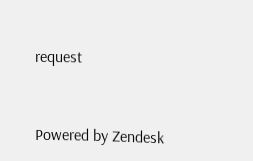request


Powered by Zendesk